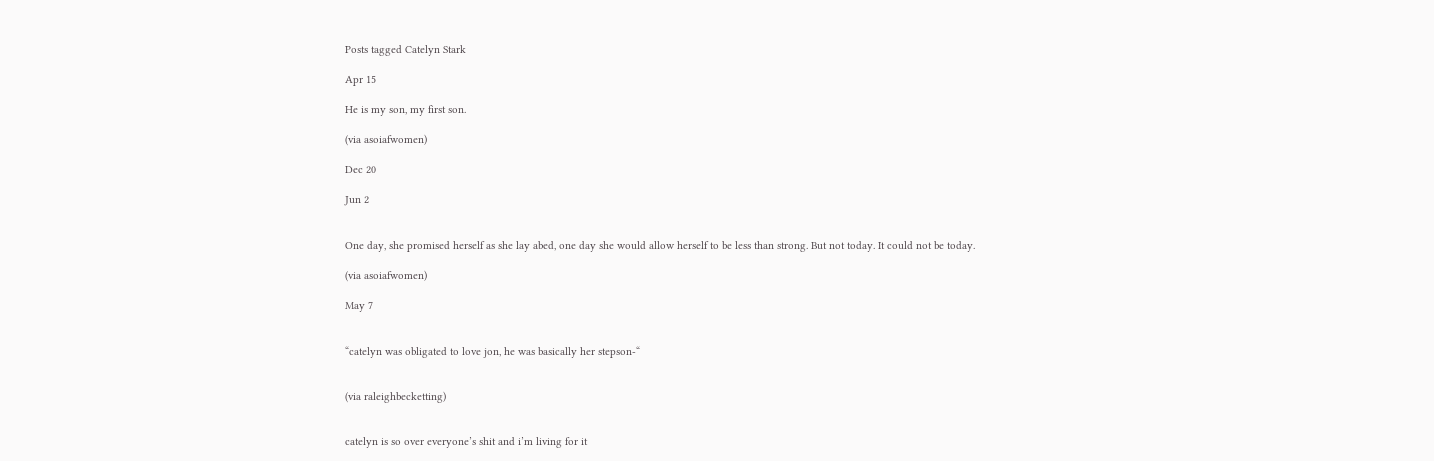Posts tagged Catelyn Stark

Apr 15

He is my son, my first son.

(via asoiafwomen)

Dec 20

Jun 2


One day, she promised herself as she lay abed, one day she would allow herself to be less than strong. But not today. It could not be today.

(via asoiafwomen)

May 7


“catelyn was obligated to love jon, he was basically her stepson-“


(via raleighbecketting)


catelyn is so over everyone’s shit and i’m living for it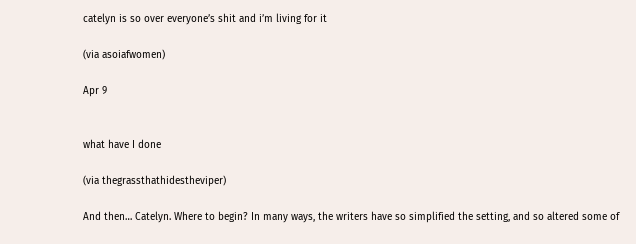catelyn is so over everyone’s shit and i’m living for it

(via asoiafwomen)

Apr 9


what have I done

(via thegrassthathidestheviper)

And then… Catelyn. Where to begin? In many ways, the writers have so simplified the setting, and so altered some of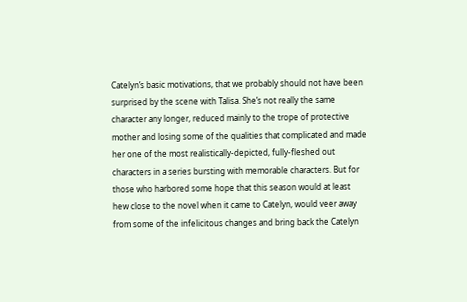Catelyn’s basic motivations, that we probably should not have been surprised by the scene with Talisa. She’s not really the same character any longer, reduced mainly to the trope of protective mother and losing some of the qualities that complicated and made her one of the most realistically-depicted, fully-fleshed out characters in a series bursting with memorable characters. But for those who harbored some hope that this season would at least hew close to the novel when it came to Catelyn, would veer away from some of the infelicitous changes and bring back the Catelyn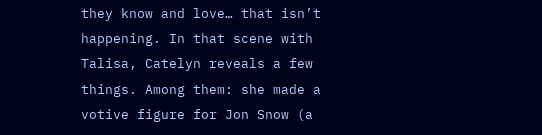they know and love… that isn’t happening. In that scene with Talisa, Catelyn reveals a few things. Among them: she made a votive figure for Jon Snow (a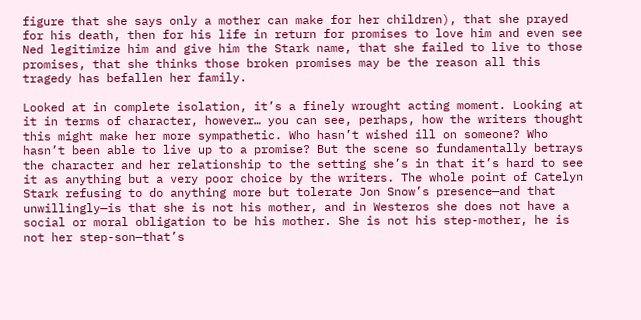figure that she says only a mother can make for her children), that she prayed for his death, then for his life in return for promises to love him and even see Ned legitimize him and give him the Stark name, that she failed to live to those promises, that she thinks those broken promises may be the reason all this tragedy has befallen her family.

Looked at in complete isolation, it’s a finely wrought acting moment. Looking at it in terms of character, however… you can see, perhaps, how the writers thought this might make her more sympathetic. Who hasn’t wished ill on someone? Who hasn’t been able to live up to a promise? But the scene so fundamentally betrays the character and her relationship to the setting she’s in that it’s hard to see it as anything but a very poor choice by the writers. The whole point of Catelyn Stark refusing to do anything more but tolerate Jon Snow’s presence—and that unwillingly—is that she is not his mother, and in Westeros she does not have a social or moral obligation to be his mother. She is not his step-mother, he is not her step-son—that’s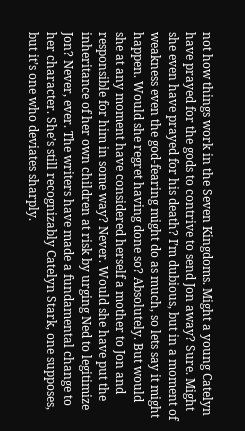not how things work in the Seven Kingdoms. Might a young Catelyn have prayed for the gods to contrive to send Jon away? Sure. Might she even have prayed for his death? I’m dubious, but in a moment of weakness even the god-fearing might do as much, so lets say it might happen. Would she regret having done so? Absolutely. But would she at any moment have considered herself a mother to Jon and responsible for him in some way? Never. Would she have put the inheritance of her own children at risk by urging Ned to legitimize Jon? Never, ever. The writers have made a fundamental change to her character. She’s still recognizably Catelyn Stark, one supposes, but it’s one who deviates sharply.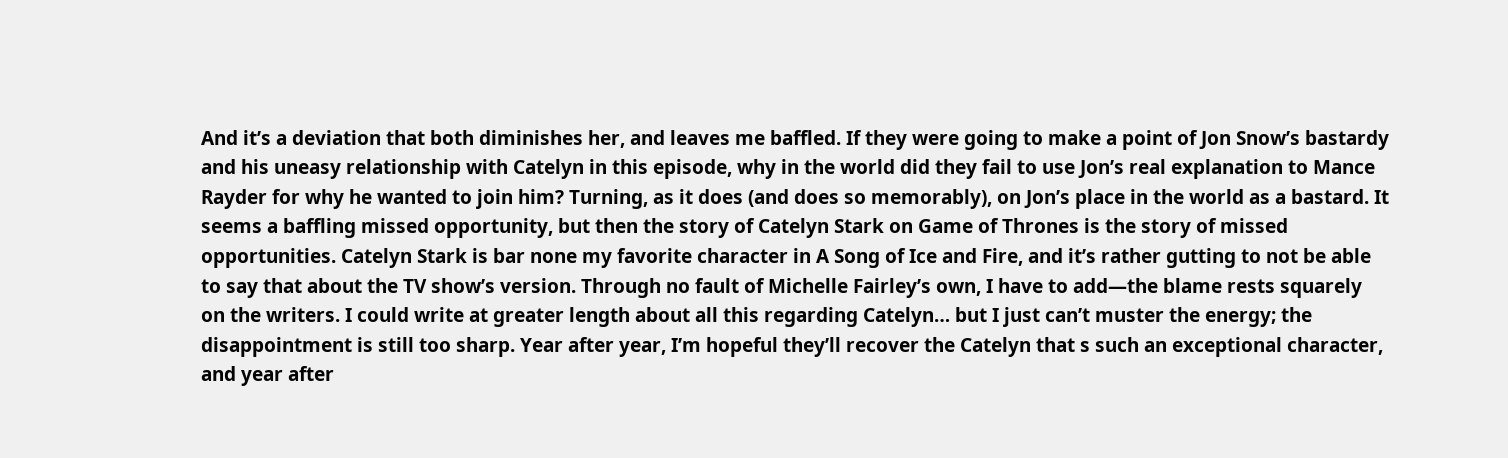And it’s a deviation that both diminishes her, and leaves me baffled. If they were going to make a point of Jon Snow’s bastardy and his uneasy relationship with Catelyn in this episode, why in the world did they fail to use Jon’s real explanation to Mance Rayder for why he wanted to join him? Turning, as it does (and does so memorably), on Jon’s place in the world as a bastard. It seems a baffling missed opportunity, but then the story of Catelyn Stark on Game of Thrones is the story of missed opportunities. Catelyn Stark is bar none my favorite character in A Song of Ice and Fire, and it’s rather gutting to not be able to say that about the TV show’s version. Through no fault of Michelle Fairley’s own, I have to add—the blame rests squarely on the writers. I could write at greater length about all this regarding Catelyn… but I just can’t muster the energy; the disappointment is still too sharp. Year after year, I’m hopeful they’ll recover the Catelyn that s such an exceptional character, and year after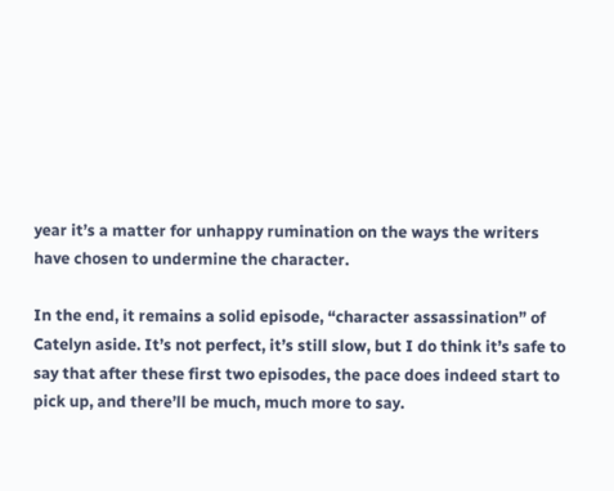year it’s a matter for unhappy rumination on the ways the writers have chosen to undermine the character.

In the end, it remains a solid episode, “character assassination” of Catelyn aside. It’s not perfect, it’s still slow, but I do think it’s safe to say that after these first two episodes, the pace does indeed start to pick up, and there’ll be much, much more to say.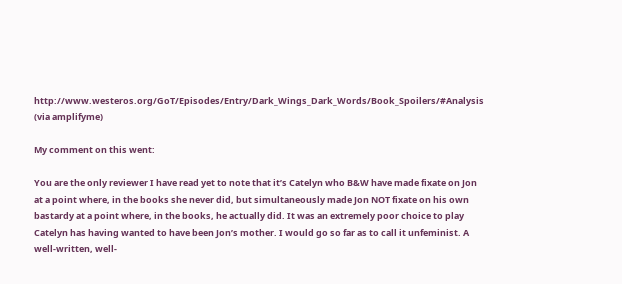http://www.westeros.org/GoT/Episodes/Entry/Dark_Wings_Dark_Words/Book_Spoilers/#Analysis (via amplifyme)

My comment on this went:

You are the only reviewer I have read yet to note that it’s Catelyn who B&W have made fixate on Jon at a point where, in the books she never did, but simultaneously made Jon NOT fixate on his own bastardy at a point where, in the books, he actually did. It was an extremely poor choice to play Catelyn has having wanted to have been Jon’s mother. I would go so far as to call it unfeminist. A well-written, well-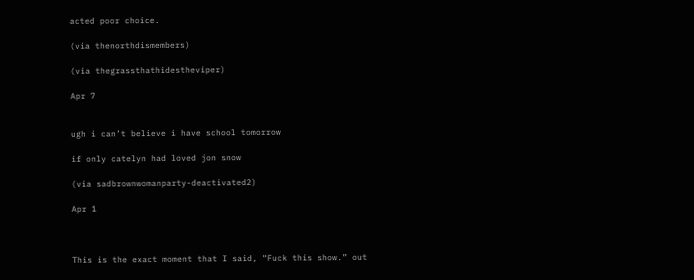acted poor choice.

(via thenorthdismembers)

(via thegrassthathidestheviper)

Apr 7


ugh i can’t believe i have school tomorrow

if only catelyn had loved jon snow

(via sadbrownwomanparty-deactivated2)

Apr 1



This is the exact moment that I said, “Fuck this show.” out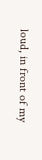loud, in front of my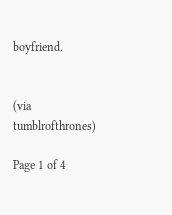boyfriend.


(via tumblrofthrones)

Page 1 of 4